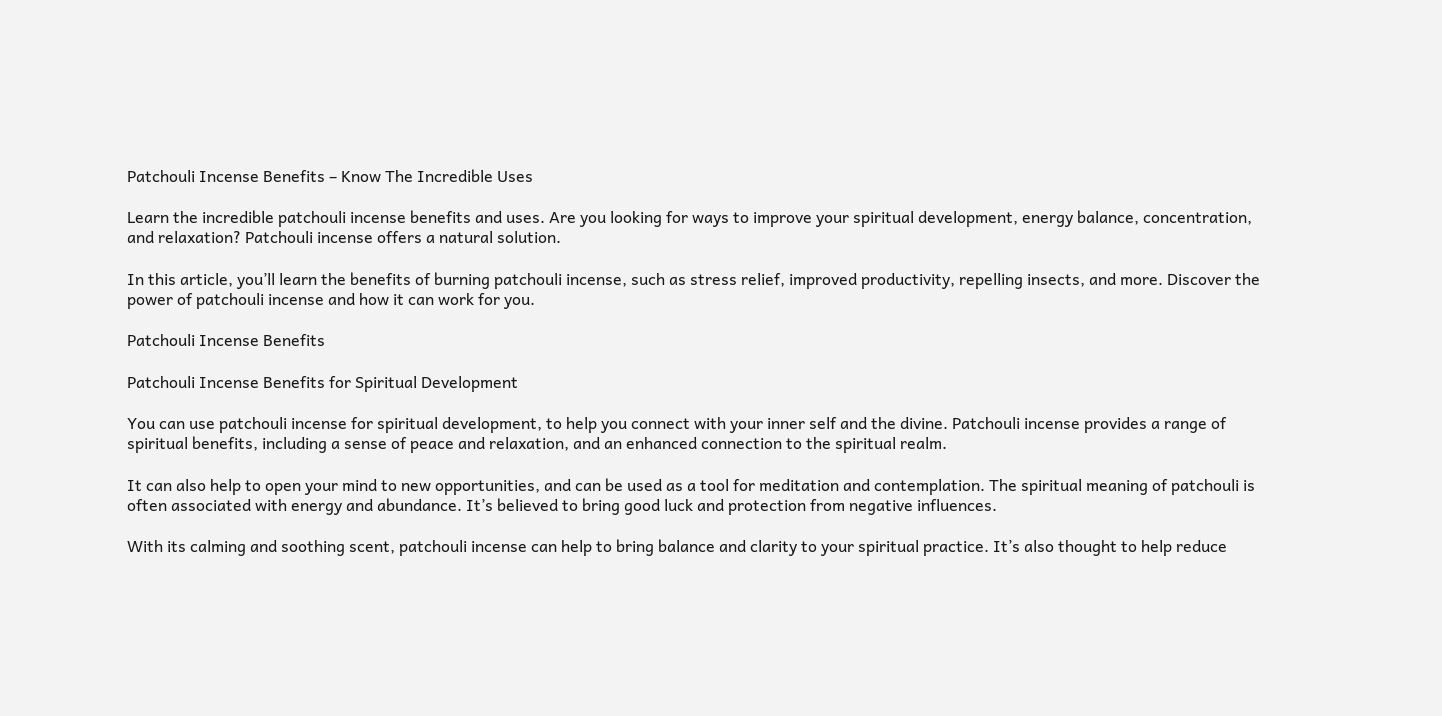Patchouli Incense Benefits – Know The Incredible Uses

Learn the incredible patchouli incense benefits and uses. Are you looking for ways to improve your spiritual development, energy balance, concentration, and relaxation? Patchouli incense offers a natural solution.

In this article, you’ll learn the benefits of burning patchouli incense, such as stress relief, improved productivity, repelling insects, and more. Discover the power of patchouli incense and how it can work for you.

Patchouli Incense Benefits

Patchouli Incense Benefits for Spiritual Development

You can use patchouli incense for spiritual development, to help you connect with your inner self and the divine. Patchouli incense provides a range of spiritual benefits, including a sense of peace and relaxation, and an enhanced connection to the spiritual realm.

It can also help to open your mind to new opportunities, and can be used as a tool for meditation and contemplation. The spiritual meaning of patchouli is often associated with energy and abundance. It’s believed to bring good luck and protection from negative influences.

With its calming and soothing scent, patchouli incense can help to bring balance and clarity to your spiritual practice. It’s also thought to help reduce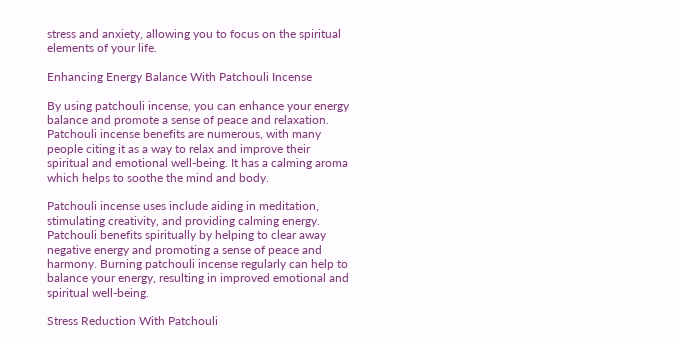stress and anxiety, allowing you to focus on the spiritual elements of your life.

Enhancing Energy Balance With Patchouli Incense

By using patchouli incense, you can enhance your energy balance and promote a sense of peace and relaxation. Patchouli incense benefits are numerous, with many people citing it as a way to relax and improve their spiritual and emotional well-being. It has a calming aroma which helps to soothe the mind and body.

Patchouli incense uses include aiding in meditation, stimulating creativity, and providing calming energy. Patchouli benefits spiritually by helping to clear away negative energy and promoting a sense of peace and harmony. Burning patchouli incense regularly can help to balance your energy, resulting in improved emotional and spiritual well-being.

Stress Reduction With Patchouli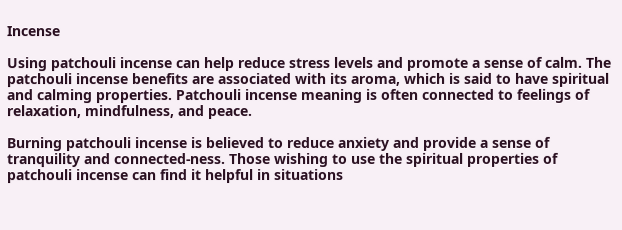Incense

Using patchouli incense can help reduce stress levels and promote a sense of calm. The patchouli incense benefits are associated with its aroma, which is said to have spiritual and calming properties. Patchouli incense meaning is often connected to feelings of relaxation, mindfulness, and peace.

Burning patchouli incense is believed to reduce anxiety and provide a sense of tranquility and connected-ness. Those wishing to use the spiritual properties of patchouli incense can find it helpful in situations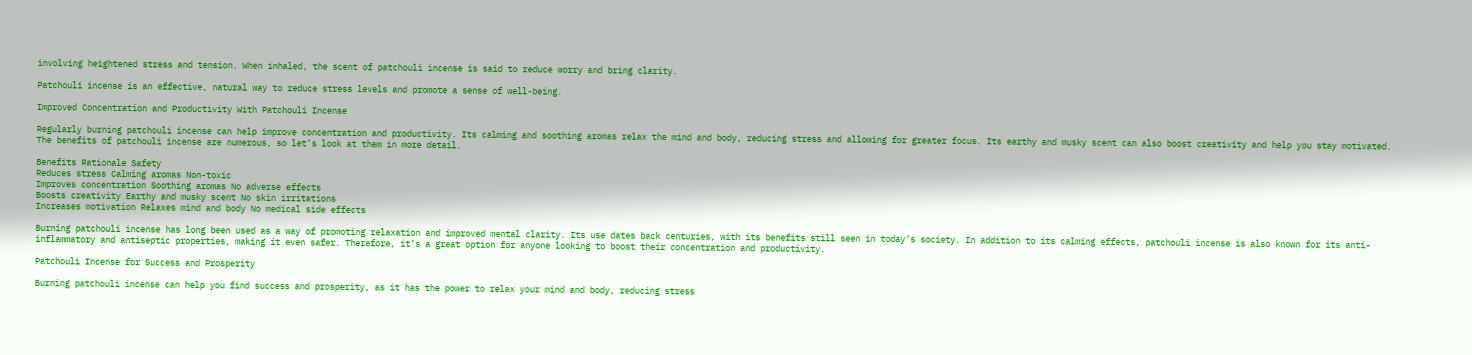involving heightened stress and tension. When inhaled, the scent of patchouli incense is said to reduce worry and bring clarity.

Patchouli incense is an effective, natural way to reduce stress levels and promote a sense of well-being.

Improved Concentration and Productivity With Patchouli Incense

Regularly burning patchouli incense can help improve concentration and productivity. Its calming and soothing aromas relax the mind and body, reducing stress and allowing for greater focus. Its earthy and musky scent can also boost creativity and help you stay motivated. The benefits of patchouli incense are numerous, so let’s look at them in more detail.

Benefits Rationale Safety
Reduces stress Calming aromas Non-toxic
Improves concentration Soothing aromas No adverse effects
Boosts creativity Earthy and musky scent No skin irritations
Increases motivation Relaxes mind and body No medical side effects

Burning patchouli incense has long been used as a way of promoting relaxation and improved mental clarity. Its use dates back centuries, with its benefits still seen in today’s society. In addition to its calming effects, patchouli incense is also known for its anti-inflammatory and antiseptic properties, making it even safer. Therefore, it’s a great option for anyone looking to boost their concentration and productivity.

Patchouli Incense for Success and Prosperity

Burning patchouli incense can help you find success and prosperity, as it has the power to relax your mind and body, reducing stress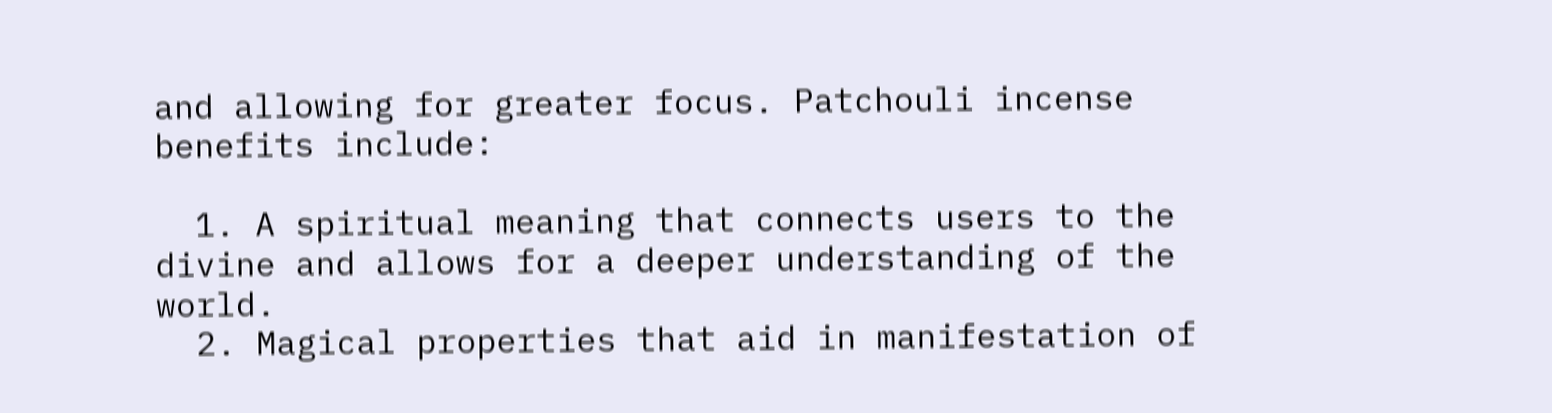and allowing for greater focus. Patchouli incense benefits include:

  1. A spiritual meaning that connects users to the divine and allows for a deeper understanding of the world.
  2. Magical properties that aid in manifestation of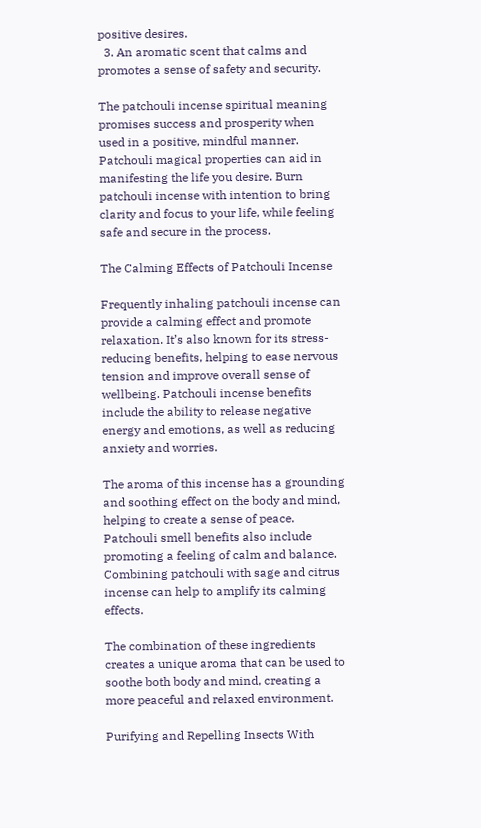positive desires.
  3. An aromatic scent that calms and promotes a sense of safety and security.

The patchouli incense spiritual meaning promises success and prosperity when used in a positive, mindful manner. Patchouli magical properties can aid in manifesting the life you desire. Burn patchouli incense with intention to bring clarity and focus to your life, while feeling safe and secure in the process.

The Calming Effects of Patchouli Incense

Frequently inhaling patchouli incense can provide a calming effect and promote relaxation. It’s also known for its stress-reducing benefits, helping to ease nervous tension and improve overall sense of wellbeing. Patchouli incense benefits include the ability to release negative energy and emotions, as well as reducing anxiety and worries.

The aroma of this incense has a grounding and soothing effect on the body and mind, helping to create a sense of peace. Patchouli smell benefits also include promoting a feeling of calm and balance. Combining patchouli with sage and citrus incense can help to amplify its calming effects.

The combination of these ingredients creates a unique aroma that can be used to soothe both body and mind, creating a more peaceful and relaxed environment.

Purifying and Repelling Insects With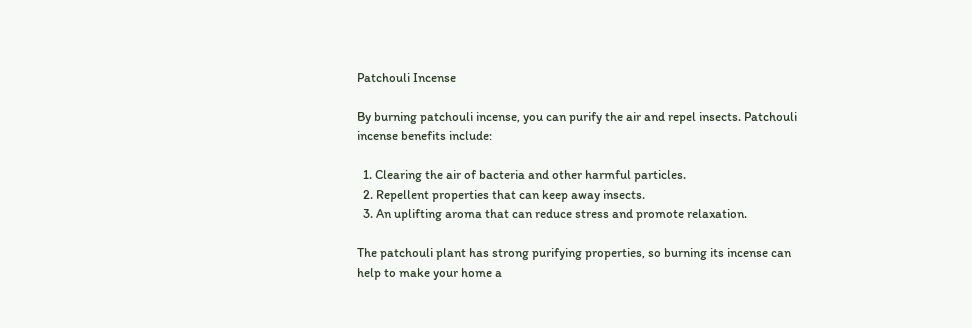Patchouli Incense

By burning patchouli incense, you can purify the air and repel insects. Patchouli incense benefits include:

  1. Clearing the air of bacteria and other harmful particles.
  2. Repellent properties that can keep away insects.
  3. An uplifting aroma that can reduce stress and promote relaxation.

The patchouli plant has strong purifying properties, so burning its incense can help to make your home a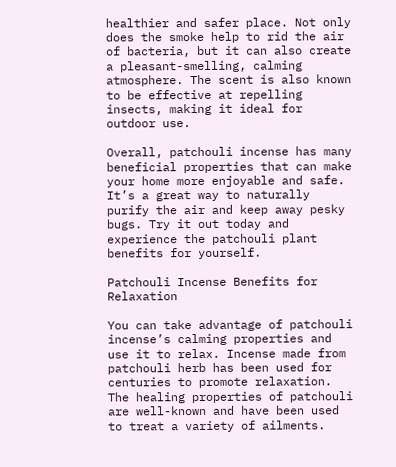healthier and safer place. Not only does the smoke help to rid the air of bacteria, but it can also create a pleasant-smelling, calming atmosphere. The scent is also known to be effective at repelling insects, making it ideal for outdoor use.

Overall, patchouli incense has many beneficial properties that can make your home more enjoyable and safe. It’s a great way to naturally purify the air and keep away pesky bugs. Try it out today and experience the patchouli plant benefits for yourself.

Patchouli Incense Benefits for Relaxation

You can take advantage of patchouli incense’s calming properties and use it to relax. Incense made from patchouli herb has been used for centuries to promote relaxation. The healing properties of patchouli are well-known and have been used to treat a variety of ailments.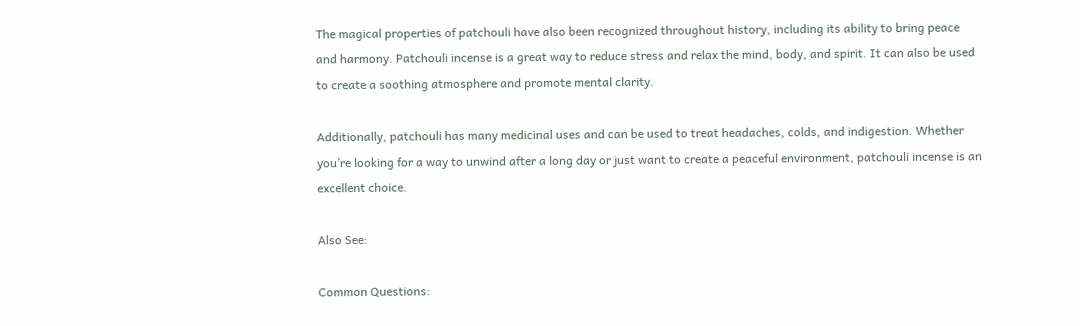The magical properties of patchouli have also been recognized throughout history, including its ability to bring peace and harmony. Patchouli incense is a great way to reduce stress and relax the mind, body, and spirit. It can also be used to create a soothing atmosphere and promote mental clarity.

Additionally, patchouli has many medicinal uses and can be used to treat headaches, colds, and indigestion. Whether you’re looking for a way to unwind after a long day or just want to create a peaceful environment, patchouli incense is an excellent choice.

Also See:

Common Questions: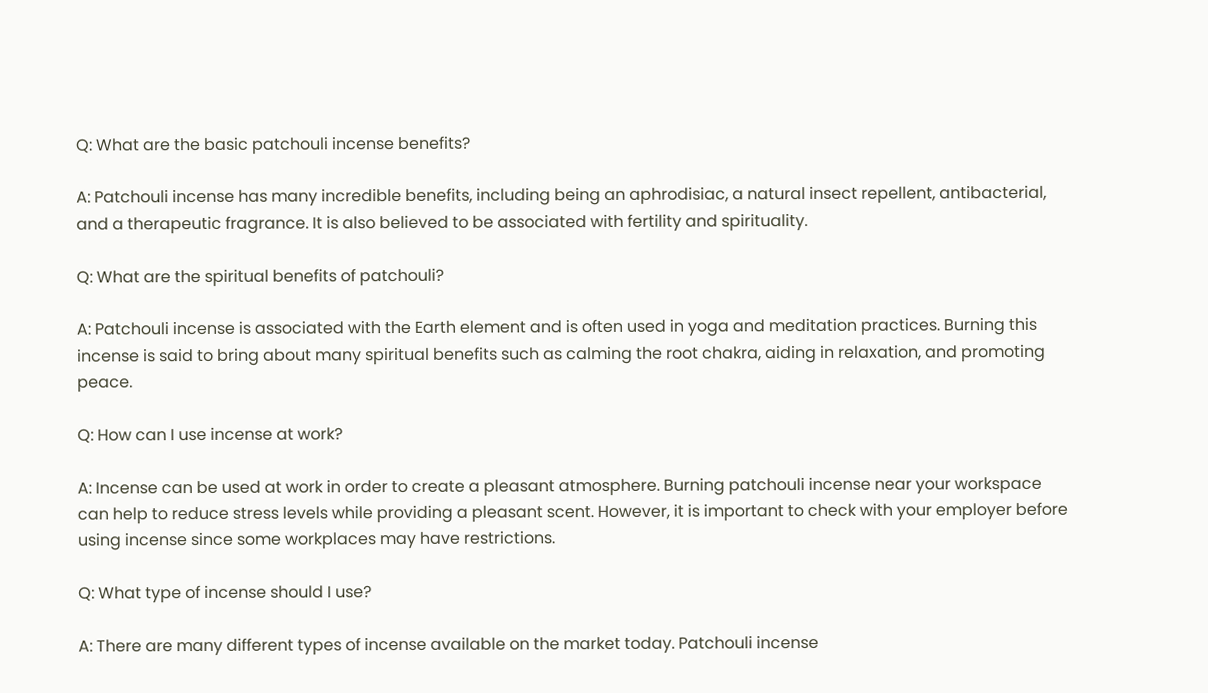Q: What are the basic patchouli incense benefits?

A: Patchouli incense has many incredible benefits, including being an aphrodisiac, a natural insect repellent, antibacterial, and a therapeutic fragrance. It is also believed to be associated with fertility and spirituality.

Q: What are the spiritual benefits of patchouli?

A: Patchouli incense is associated with the Earth element and is often used in yoga and meditation practices. Burning this incense is said to bring about many spiritual benefits such as calming the root chakra, aiding in relaxation, and promoting peace.

Q: How can I use incense at work?

A: Incense can be used at work in order to create a pleasant atmosphere. Burning patchouli incense near your workspace can help to reduce stress levels while providing a pleasant scent. However, it is important to check with your employer before using incense since some workplaces may have restrictions.

Q: What type of incense should I use?

A: There are many different types of incense available on the market today. Patchouli incense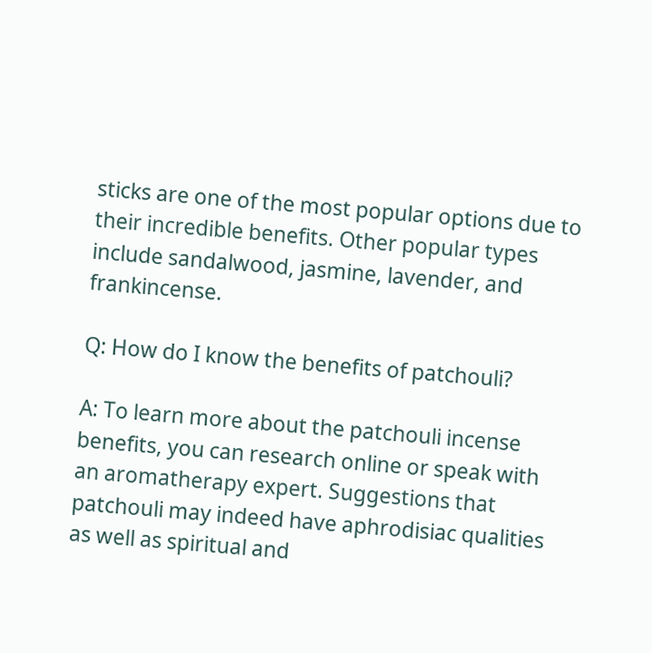sticks are one of the most popular options due to their incredible benefits. Other popular types include sandalwood, jasmine, lavender, and frankincense.

Q: How do I know the benefits of patchouli?

A: To learn more about the patchouli incense benefits, you can research online or speak with an aromatherapy expert. Suggestions that patchouli may indeed have aphrodisiac qualities as well as spiritual and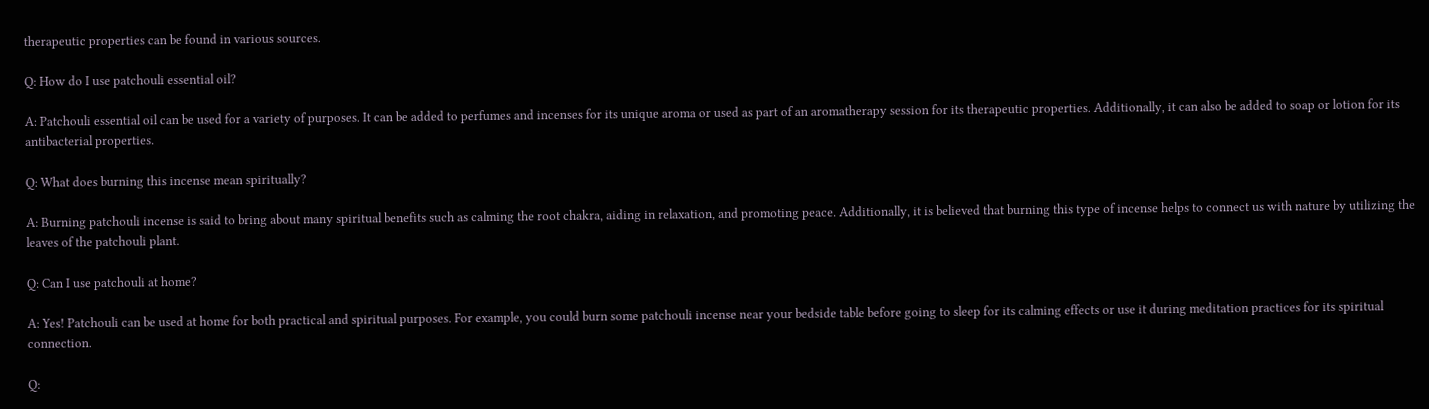therapeutic properties can be found in various sources.

Q: How do I use patchouli essential oil?

A: Patchouli essential oil can be used for a variety of purposes. It can be added to perfumes and incenses for its unique aroma or used as part of an aromatherapy session for its therapeutic properties. Additionally, it can also be added to soap or lotion for its antibacterial properties.

Q: What does burning this incense mean spiritually?

A: Burning patchouli incense is said to bring about many spiritual benefits such as calming the root chakra, aiding in relaxation, and promoting peace. Additionally, it is believed that burning this type of incense helps to connect us with nature by utilizing the leaves of the patchouli plant.

Q: Can I use patchouli at home?

A: Yes! Patchouli can be used at home for both practical and spiritual purposes. For example, you could burn some patchouli incense near your bedside table before going to sleep for its calming effects or use it during meditation practices for its spiritual connection.

Q: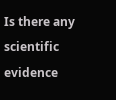Is there any scientific evidence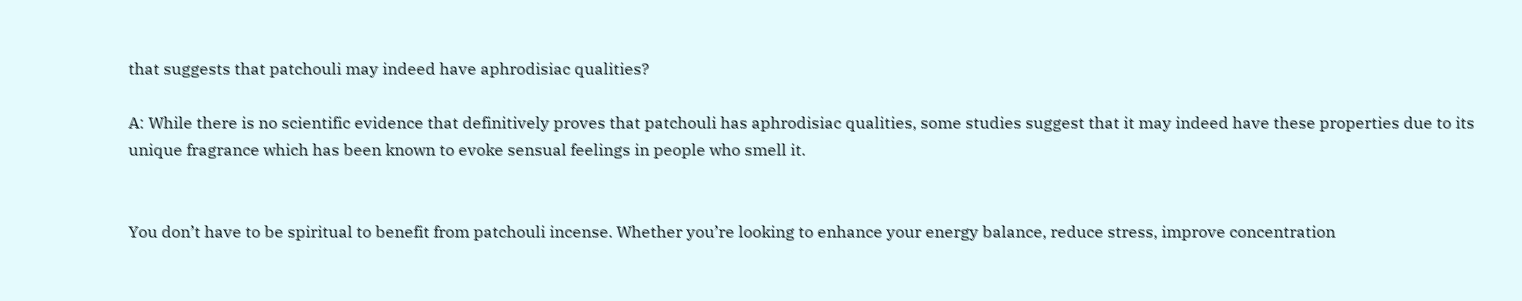that suggests that patchouli may indeed have aphrodisiac qualities?

A: While there is no scientific evidence that definitively proves that patchouli has aphrodisiac qualities, some studies suggest that it may indeed have these properties due to its unique fragrance which has been known to evoke sensual feelings in people who smell it.


You don’t have to be spiritual to benefit from patchouli incense. Whether you’re looking to enhance your energy balance, reduce stress, improve concentration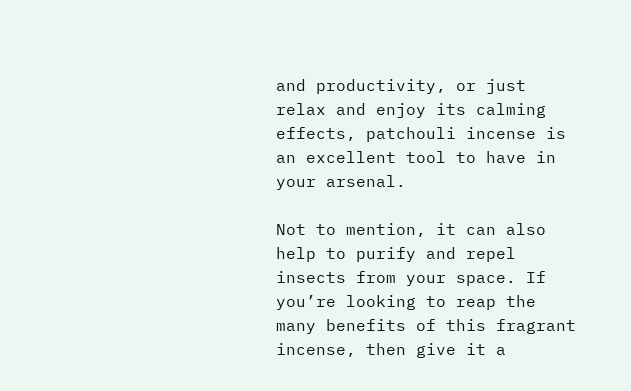and productivity, or just relax and enjoy its calming effects, patchouli incense is an excellent tool to have in your arsenal.

Not to mention, it can also help to purify and repel insects from your space. If you’re looking to reap the many benefits of this fragrant incense, then give it a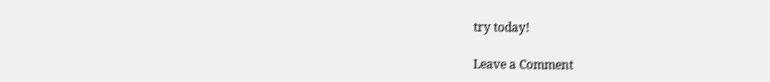try today!

Leave a Comment